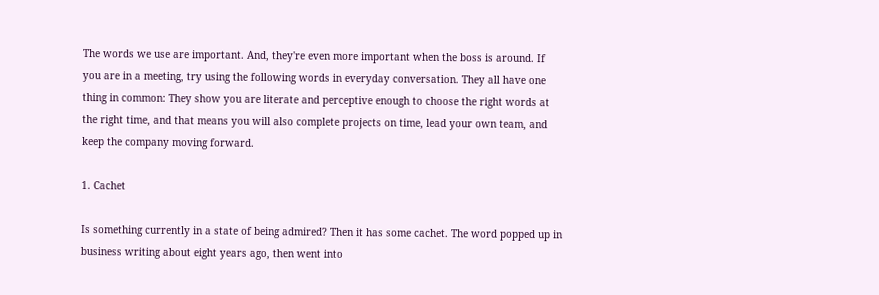The words we use are important. And, they're even more important when the boss is around. If you are in a meeting, try using the following words in everyday conversation. They all have one thing in common: They show you are literate and perceptive enough to choose the right words at the right time, and that means you will also complete projects on time, lead your own team, and keep the company moving forward.

1. Cachet

Is something currently in a state of being admired? Then it has some cachet. The word popped up in business writing about eight years ago, then went into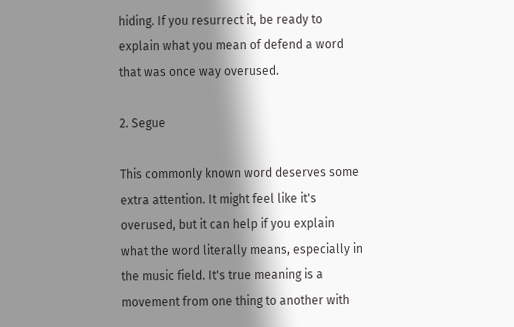hiding. If you resurrect it, be ready to explain what you mean of defend a word that was once way overused.

2. Segue

This commonly known word deserves some extra attention. It might feel like it's overused, but it can help if you explain what the word literally means, especially in the music field. It's true meaning is a movement from one thing to another with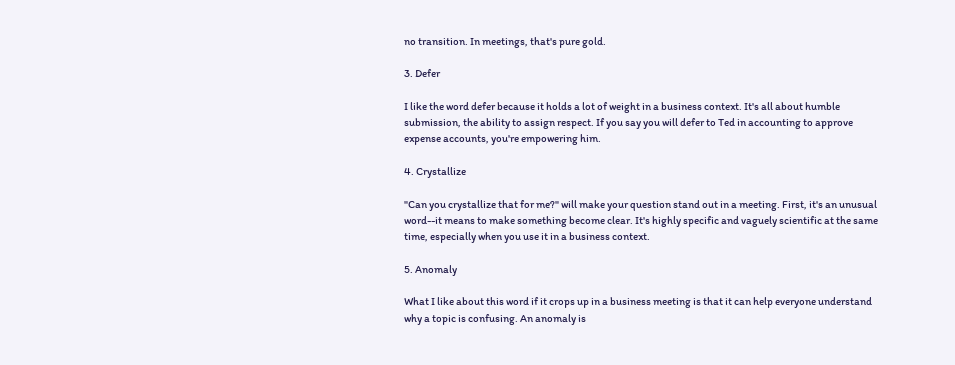no transition. In meetings, that's pure gold.

3. Defer

I like the word defer because it holds a lot of weight in a business context. It's all about humble submission, the ability to assign respect. If you say you will defer to Ted in accounting to approve expense accounts, you're empowering him.

4. Crystallize

"Can you crystallize that for me?" will make your question stand out in a meeting. First, it's an unusual word--it means to make something become clear. It's highly specific and vaguely scientific at the same time, especially when you use it in a business context.

5. Anomaly

What I like about this word if it crops up in a business meeting is that it can help everyone understand why a topic is confusing. An anomaly is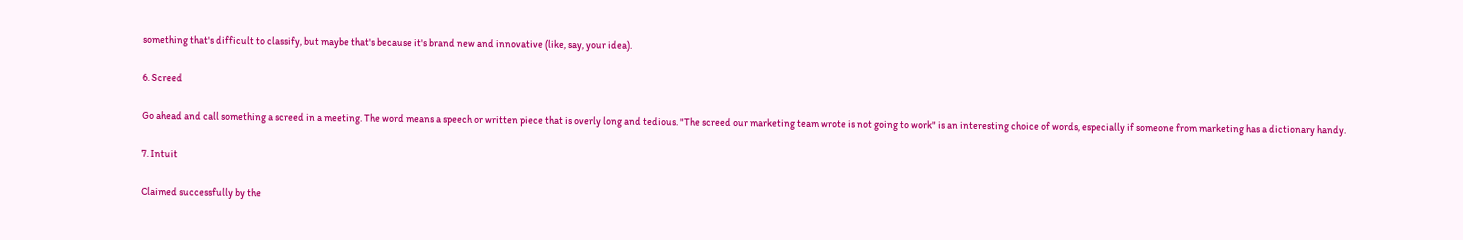something that's difficult to classify, but maybe that's because it's brand new and innovative (like, say, your idea).

6. Screed

Go ahead and call something a screed in a meeting. The word means a speech or written piece that is overly long and tedious. "The screed our marketing team wrote is not going to work" is an interesting choice of words, especially if someone from marketing has a dictionary handy.

7. Intuit

Claimed successfully by the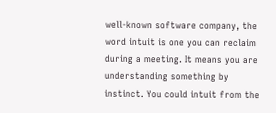well-known software company, the word intuit is one you can reclaim during a meeting. It means you are understanding something by instinct. You could intuit from the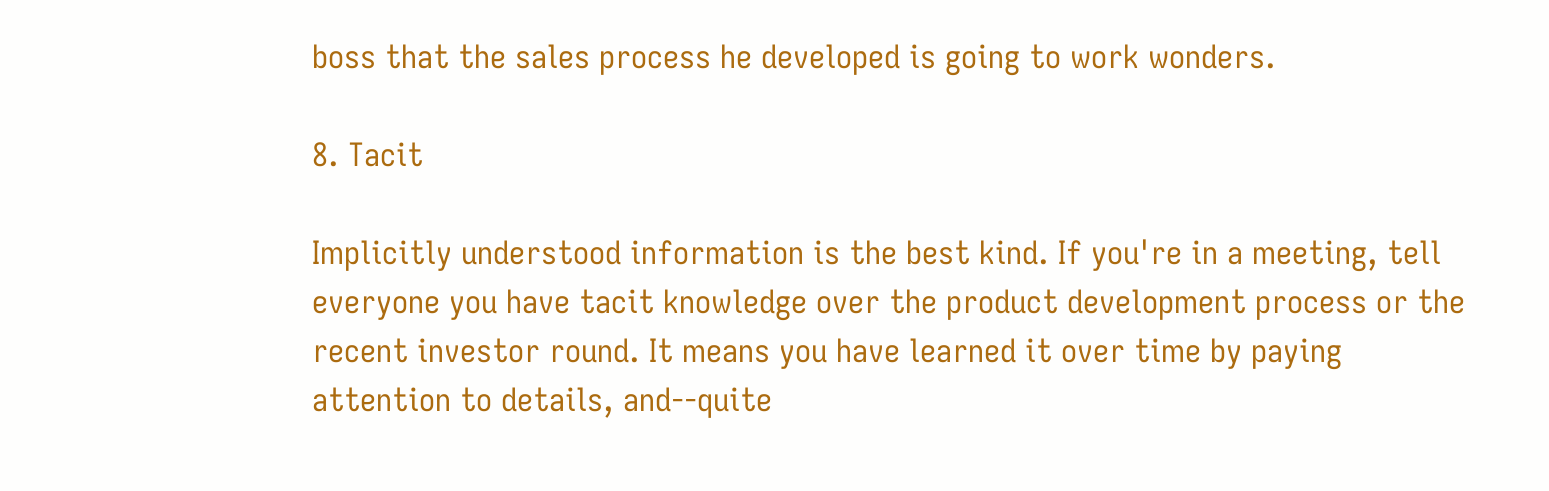boss that the sales process he developed is going to work wonders.

8. Tacit

Implicitly understood information is the best kind. If you're in a meeting, tell everyone you have tacit knowledge over the product development process or the recent investor round. It means you have learned it over time by paying attention to details, and--quite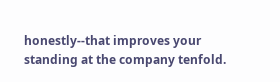honestly--that improves your standing at the company tenfold.